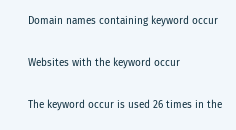Domain names containing keyword occur

Websites with the keyword occur

The keyword occur is used 26 times in the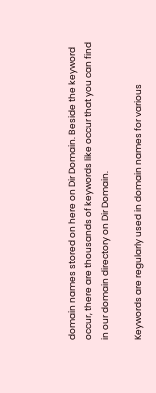domain names stored on here on Dir Domain. Beside the keyword occur, there are thousands of keywords like occur that you can find in our domain directory on Dir Domain.

Keywords are regularly used in domain names for various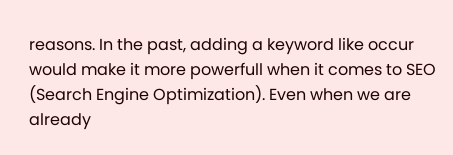reasons. In the past, adding a keyword like occur would make it more powerfull when it comes to SEO (Search Engine Optimization). Even when we are already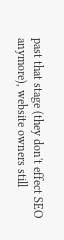past that stage (they don't effect SEO anymore), website owners still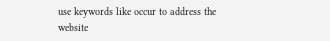use keywords like occur to address the website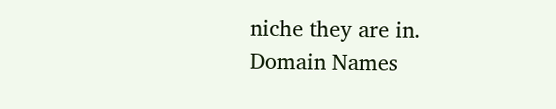niche they are in.
Domain Names